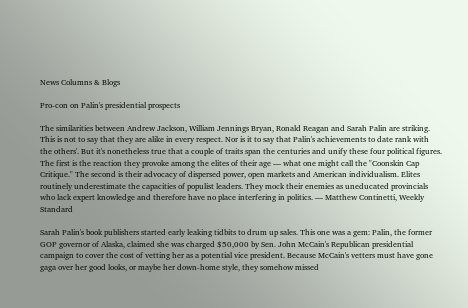News Columns & Blogs

Pro-con on Palin's presidential prospects

The similarities between Andrew Jackson, William Jennings Bryan, Ronald Reagan and Sarah Palin are striking. This is not to say that they are alike in every respect. Nor is it to say that Palin's achievements to date rank with the others'. But it's nonetheless true that a couple of traits span the centuries and unify these four political figures. The first is the reaction they provoke among the elites of their age — what one might call the "Coonskin Cap Critique." The second is their advocacy of dispersed power, open markets and American individualism. Elites routinely underestimate the capacities of populist leaders. They mock their enemies as uneducated provincials who lack expert knowledge and therefore have no place interfering in politics. — Matthew Continetti, Weekly Standard

Sarah Palin's book publishers started early leaking tidbits to drum up sales. This one was a gem: Palin, the former GOP governor of Alaska, claimed she was charged $50,000 by Sen. John McCain's Republican presidential campaign to cover the cost of vetting her as a potential vice president. Because McCain's vetters must have gone gaga over her good looks, or maybe her down-home style, they somehow missed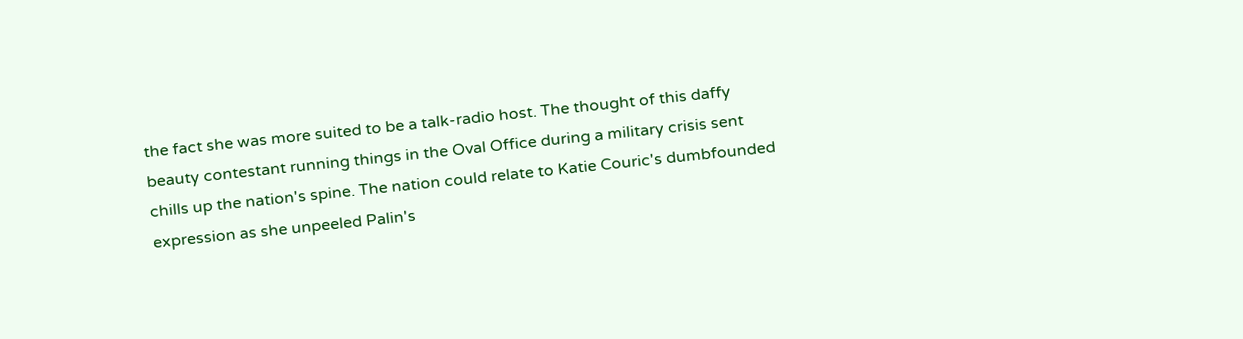the fact she was more suited to be a talk-radio host. The thought of this daffy beauty contestant running things in the Oval Office during a military crisis sent chills up the nation's spine. The nation could relate to Katie Couric's dumbfounded expression as she unpeeled Palin's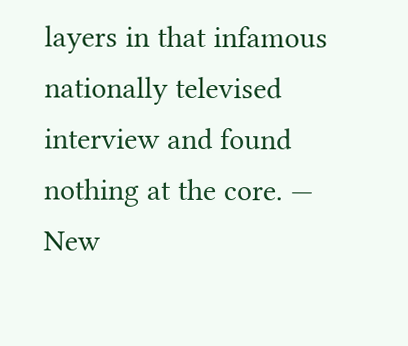layers in that infamous nationally televised interview and found nothing at the core. — New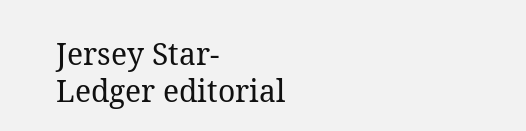Jersey Star-Ledger editorial